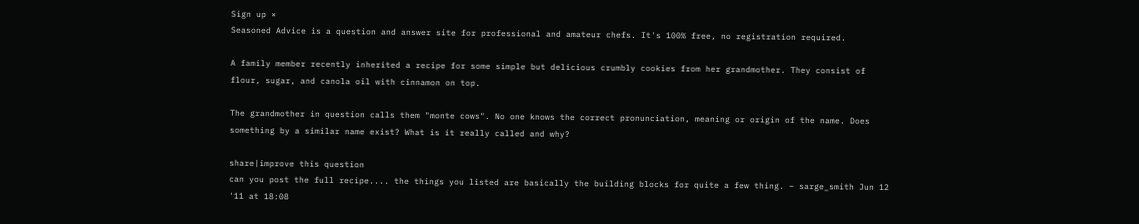Sign up ×
Seasoned Advice is a question and answer site for professional and amateur chefs. It's 100% free, no registration required.

A family member recently inherited a recipe for some simple but delicious crumbly cookies from her grandmother. They consist of flour, sugar, and canola oil with cinnamon on top.

The grandmother in question calls them "monte cows". No one knows the correct pronunciation, meaning or origin of the name. Does something by a similar name exist? What is it really called and why?

share|improve this question
can you post the full recipe.... the things you listed are basically the building blocks for quite a few thing. – sarge_smith Jun 12 '11 at 18:08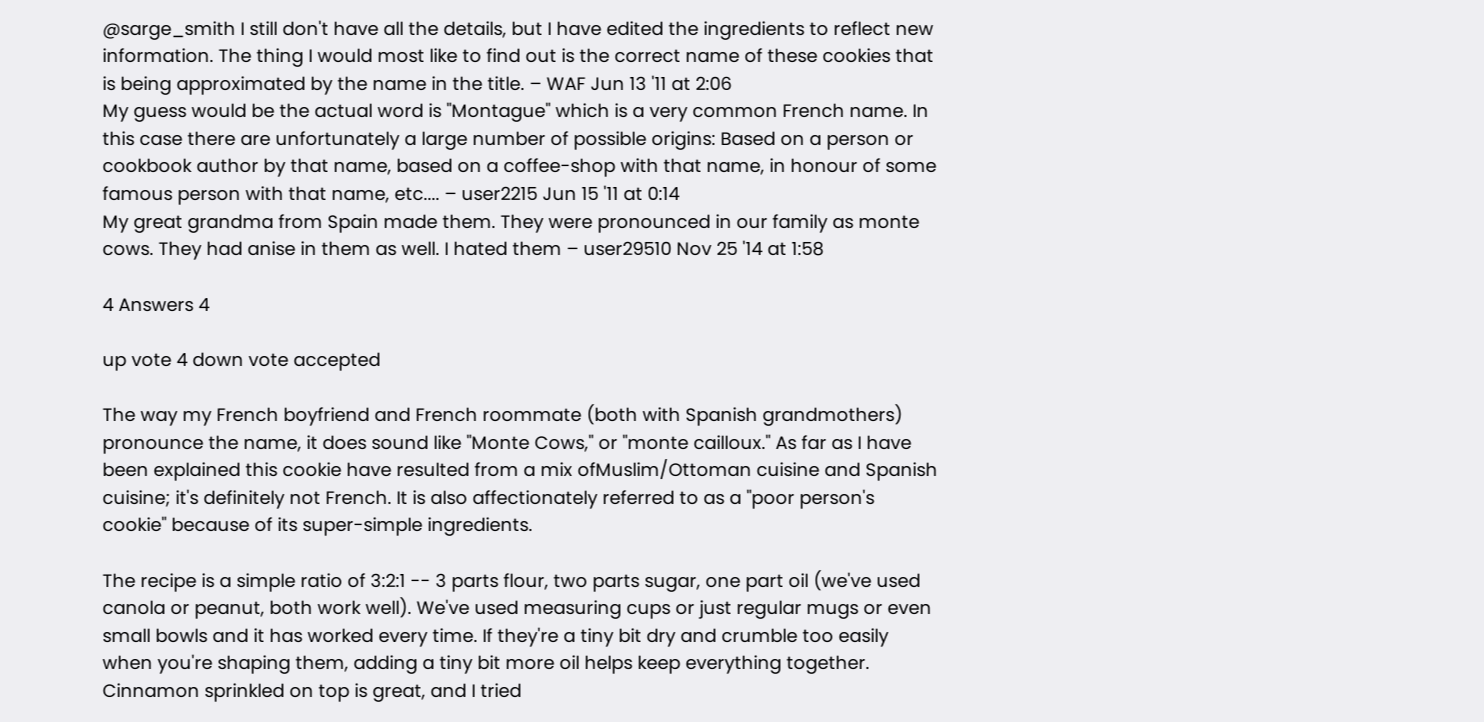@sarge_smith I still don't have all the details, but I have edited the ingredients to reflect new information. The thing I would most like to find out is the correct name of these cookies that is being approximated by the name in the title. – WAF Jun 13 '11 at 2:06
My guess would be the actual word is "Montague" which is a very common French name. In this case there are unfortunately a large number of possible origins: Based on a person or cookbook author by that name, based on a coffee-shop with that name, in honour of some famous person with that name, etc.... – user2215 Jun 15 '11 at 0:14
My great grandma from Spain made them. They were pronounced in our family as monte cows. They had anise in them as well. I hated them – user29510 Nov 25 '14 at 1:58

4 Answers 4

up vote 4 down vote accepted

The way my French boyfriend and French roommate (both with Spanish grandmothers) pronounce the name, it does sound like "Monte Cows," or "monte cailloux." As far as I have been explained this cookie have resulted from a mix ofMuslim/Ottoman cuisine and Spanish cuisine; it's definitely not French. It is also affectionately referred to as a "poor person's cookie" because of its super-simple ingredients.

The recipe is a simple ratio of 3:2:1 -- 3 parts flour, two parts sugar, one part oil (we've used canola or peanut, both work well). We've used measuring cups or just regular mugs or even small bowls and it has worked every time. If they're a tiny bit dry and crumble too easily when you're shaping them, adding a tiny bit more oil helps keep everything together. Cinnamon sprinkled on top is great, and I tried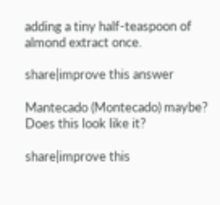adding a tiny half-teaspoon of almond extract once.

share|improve this answer

Mantecado (Montecado) maybe? Does this look like it?

share|improve this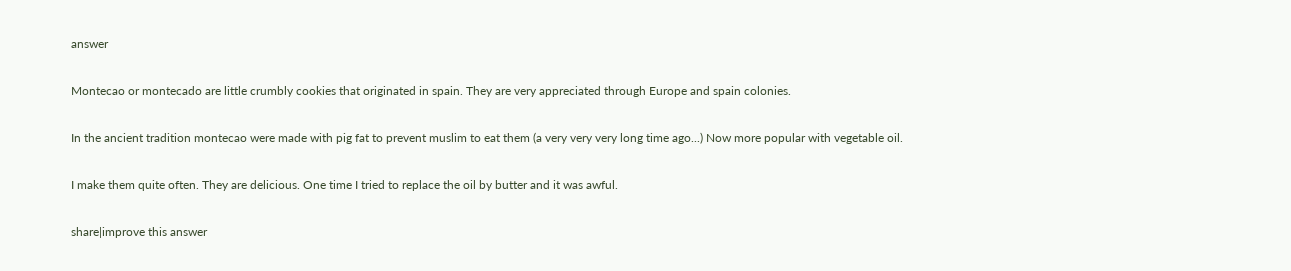answer

Montecao or montecado are little crumbly cookies that originated in spain. They are very appreciated through Europe and spain colonies.

In the ancient tradition montecao were made with pig fat to prevent muslim to eat them (a very very very long time ago...) Now more popular with vegetable oil.

I make them quite often. They are delicious. One time I tried to replace the oil by butter and it was awful.

share|improve this answer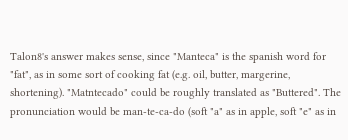Talon8's answer makes sense, since "Manteca" is the spanish word for "fat", as in some sort of cooking fat (e.g. oil, butter, margerine, shortening). "Matntecado" could be roughly translated as "Buttered". The pronunciation would be man-te-ca-do (soft "a" as in apple, soft "e" as in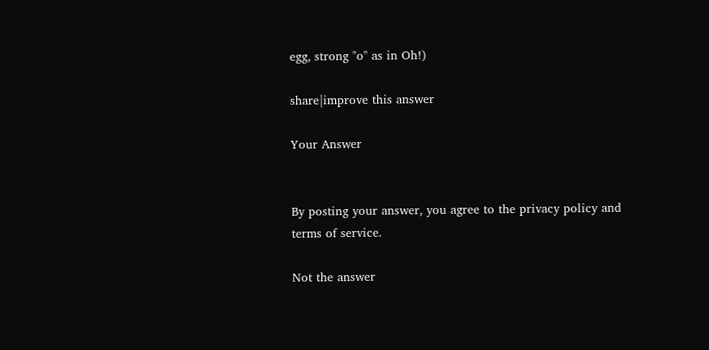egg, strong "o" as in Oh!)

share|improve this answer

Your Answer


By posting your answer, you agree to the privacy policy and terms of service.

Not the answer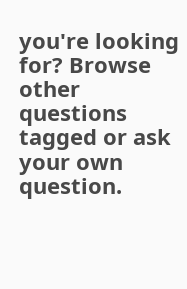you're looking for? Browse other questions tagged or ask your own question.